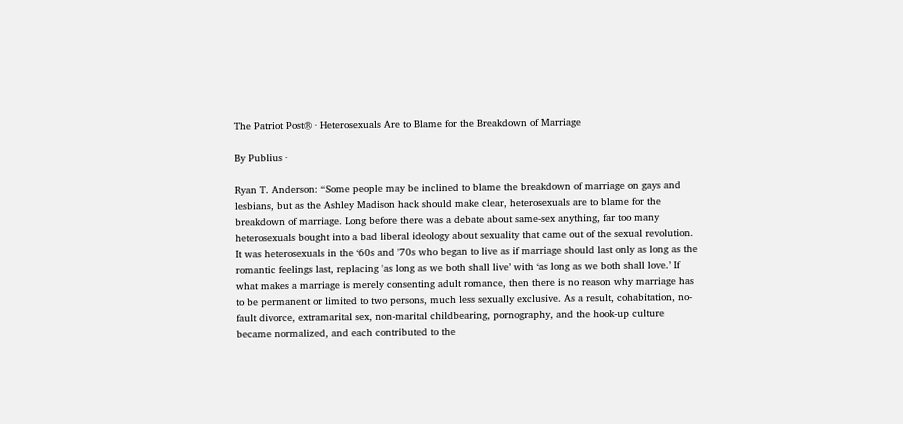The Patriot Post® · Heterosexuals Are to Blame for the Breakdown of Marriage

By Publius ·

Ryan T. Anderson: “Some people may be inclined to blame the breakdown of marriage on gays and lesbians, but as the Ashley Madison hack should make clear, heterosexuals are to blame for the breakdown of marriage. Long before there was a debate about same-sex anything, far too many heterosexuals bought into a bad liberal ideology about sexuality that came out of the sexual revolution. It was heterosexuals in the ‘60s and '70s who began to live as if marriage should last only as long as the romantic feelings last, replacing 'as long as we both shall live’ with ‘as long as we both shall love.’ If what makes a marriage is merely consenting adult romance, then there is no reason why marriage has to be permanent or limited to two persons, much less sexually exclusive. As a result, cohabitation, no-fault divorce, extramarital sex, non-marital childbearing, pornography, and the hook-up culture became normalized, and each contributed to the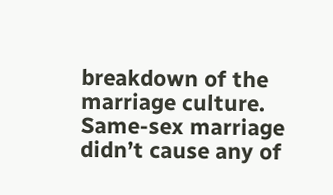breakdown of the marriage culture. Same-sex marriage didn’t cause any of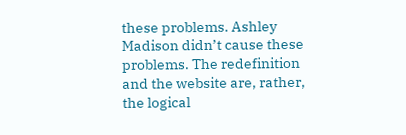these problems. Ashley Madison didn’t cause these problems. The redefinition and the website are, rather, the logical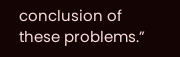conclusion of these problems.”